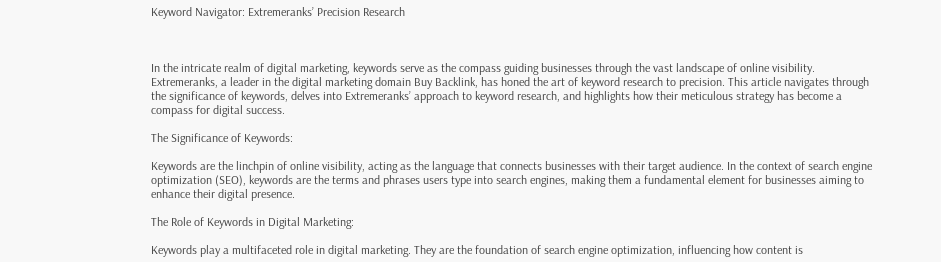Keyword Navigator: Extremeranks’ Precision Research



In the intricate realm of digital marketing, keywords serve as the compass guiding businesses through the vast landscape of online visibility. Extremeranks, a leader in the digital marketing domain Buy Backlink, has honed the art of keyword research to precision. This article navigates through the significance of keywords, delves into Extremeranks’ approach to keyword research, and highlights how their meticulous strategy has become a compass for digital success.

The Significance of Keywords:

Keywords are the linchpin of online visibility, acting as the language that connects businesses with their target audience. In the context of search engine optimization (SEO), keywords are the terms and phrases users type into search engines, making them a fundamental element for businesses aiming to enhance their digital presence.

The Role of Keywords in Digital Marketing:

Keywords play a multifaceted role in digital marketing. They are the foundation of search engine optimization, influencing how content is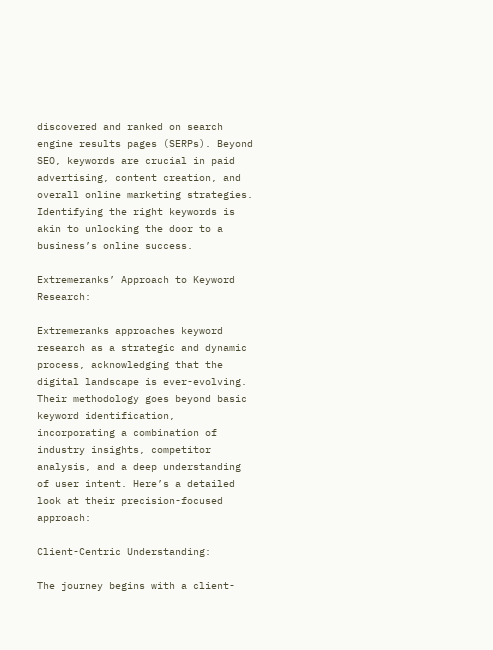discovered and ranked on search engine results pages (SERPs). Beyond SEO, keywords are crucial in paid advertising, content creation, and overall online marketing strategies. Identifying the right keywords is akin to unlocking the door to a business’s online success.

Extremeranks’ Approach to Keyword Research:

Extremeranks approaches keyword research as a strategic and dynamic process, acknowledging that the digital landscape is ever-evolving. Their methodology goes beyond basic keyword identification, incorporating a combination of industry insights, competitor analysis, and a deep understanding of user intent. Here’s a detailed look at their precision-focused approach:

Client-Centric Understanding:

The journey begins with a client-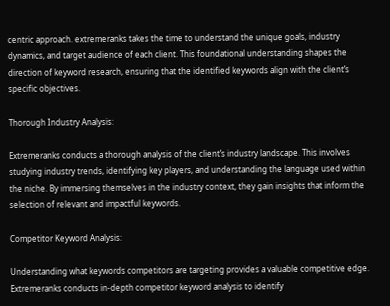centric approach. extremeranks takes the time to understand the unique goals, industry dynamics, and target audience of each client. This foundational understanding shapes the direction of keyword research, ensuring that the identified keywords align with the client’s specific objectives.

Thorough Industry Analysis:

Extremeranks conducts a thorough analysis of the client’s industry landscape. This involves studying industry trends, identifying key players, and understanding the language used within the niche. By immersing themselves in the industry context, they gain insights that inform the selection of relevant and impactful keywords.

Competitor Keyword Analysis:

Understanding what keywords competitors are targeting provides a valuable competitive edge. Extremeranks conducts in-depth competitor keyword analysis to identify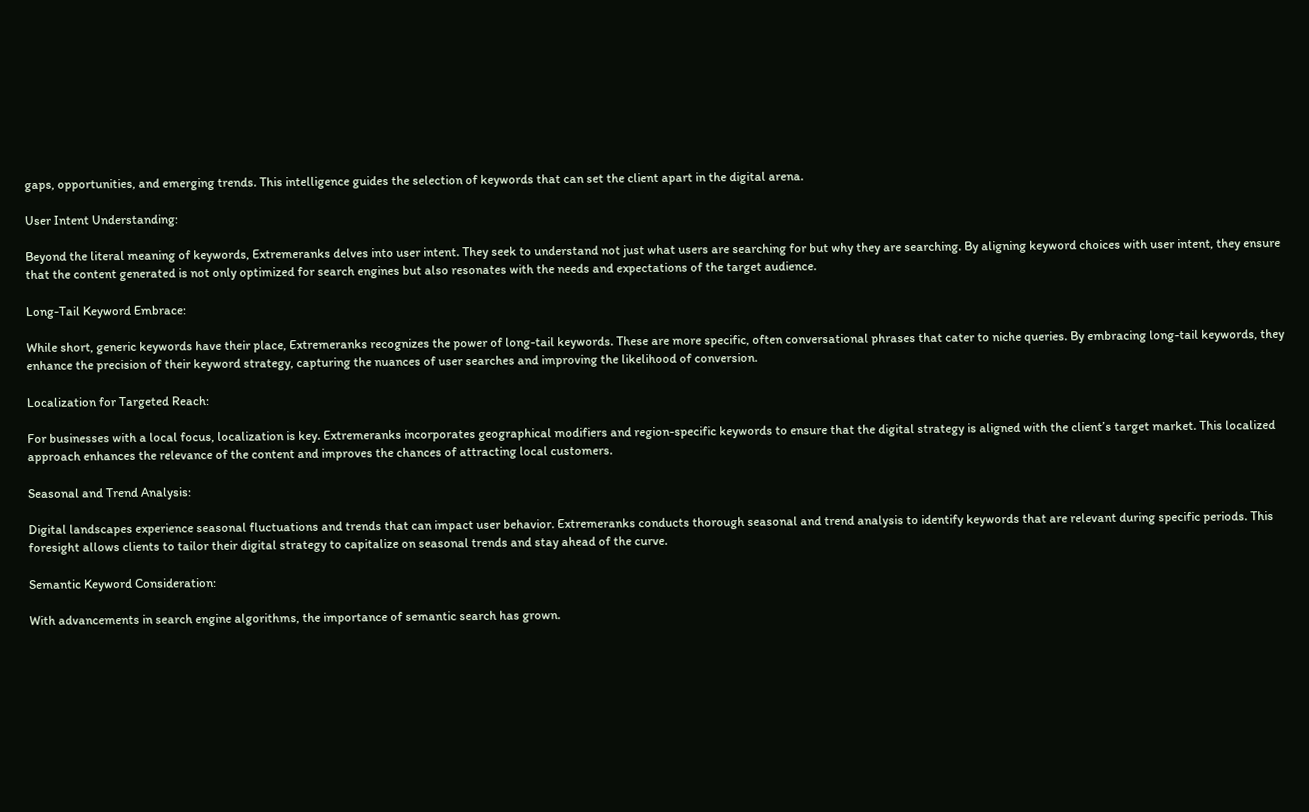gaps, opportunities, and emerging trends. This intelligence guides the selection of keywords that can set the client apart in the digital arena.

User Intent Understanding:

Beyond the literal meaning of keywords, Extremeranks delves into user intent. They seek to understand not just what users are searching for but why they are searching. By aligning keyword choices with user intent, they ensure that the content generated is not only optimized for search engines but also resonates with the needs and expectations of the target audience.

Long-Tail Keyword Embrace:

While short, generic keywords have their place, Extremeranks recognizes the power of long-tail keywords. These are more specific, often conversational phrases that cater to niche queries. By embracing long-tail keywords, they enhance the precision of their keyword strategy, capturing the nuances of user searches and improving the likelihood of conversion.

Localization for Targeted Reach:

For businesses with a local focus, localization is key. Extremeranks incorporates geographical modifiers and region-specific keywords to ensure that the digital strategy is aligned with the client’s target market. This localized approach enhances the relevance of the content and improves the chances of attracting local customers.

Seasonal and Trend Analysis:

Digital landscapes experience seasonal fluctuations and trends that can impact user behavior. Extremeranks conducts thorough seasonal and trend analysis to identify keywords that are relevant during specific periods. This foresight allows clients to tailor their digital strategy to capitalize on seasonal trends and stay ahead of the curve.

Semantic Keyword Consideration:

With advancements in search engine algorithms, the importance of semantic search has grown.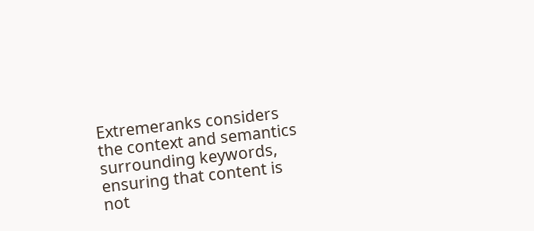Extremeranks considers the context and semantics surrounding keywords, ensuring that content is not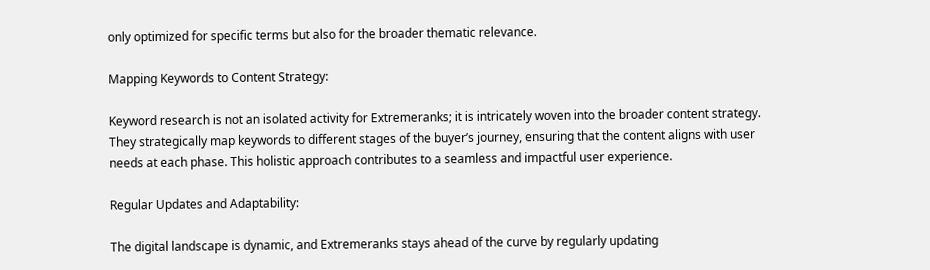only optimized for specific terms but also for the broader thematic relevance.

Mapping Keywords to Content Strategy:

Keyword research is not an isolated activity for Extremeranks; it is intricately woven into the broader content strategy. They strategically map keywords to different stages of the buyer’s journey, ensuring that the content aligns with user needs at each phase. This holistic approach contributes to a seamless and impactful user experience.

Regular Updates and Adaptability:

The digital landscape is dynamic, and Extremeranks stays ahead of the curve by regularly updating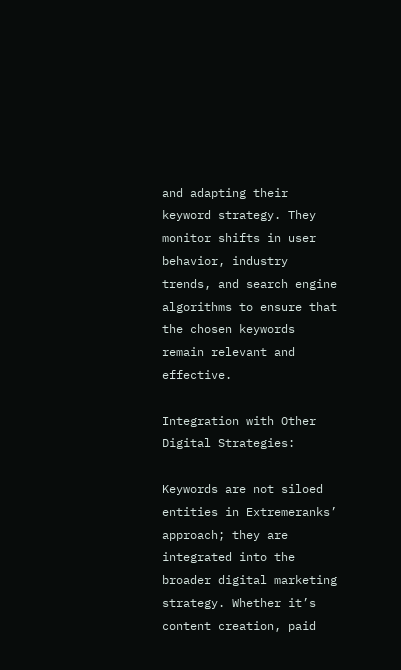and adapting their keyword strategy. They monitor shifts in user behavior, industry trends, and search engine algorithms to ensure that the chosen keywords remain relevant and effective.

Integration with Other Digital Strategies:

Keywords are not siloed entities in Extremeranks’ approach; they are integrated into the broader digital marketing strategy. Whether it’s content creation, paid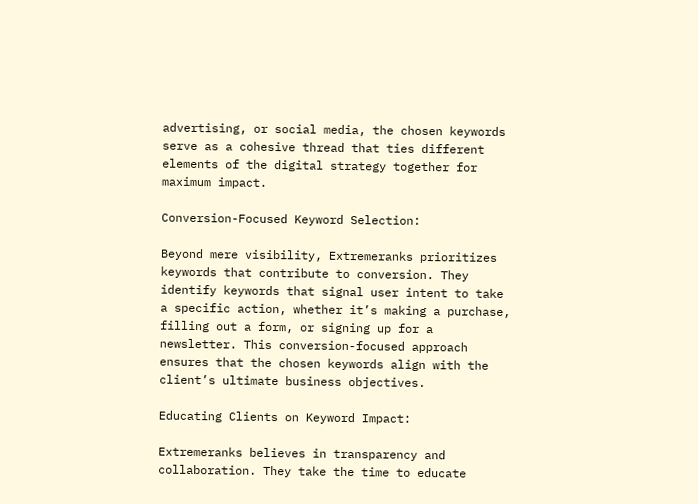advertising, or social media, the chosen keywords serve as a cohesive thread that ties different elements of the digital strategy together for maximum impact.

Conversion-Focused Keyword Selection:

Beyond mere visibility, Extremeranks prioritizes keywords that contribute to conversion. They identify keywords that signal user intent to take a specific action, whether it’s making a purchase, filling out a form, or signing up for a newsletter. This conversion-focused approach ensures that the chosen keywords align with the client’s ultimate business objectives.

Educating Clients on Keyword Impact:

Extremeranks believes in transparency and collaboration. They take the time to educate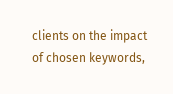clients on the impact of chosen keywords,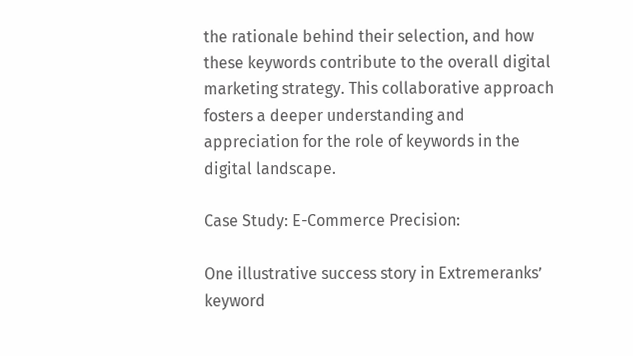the rationale behind their selection, and how these keywords contribute to the overall digital marketing strategy. This collaborative approach fosters a deeper understanding and appreciation for the role of keywords in the digital landscape.

Case Study: E-Commerce Precision:

One illustrative success story in Extremeranks’ keyword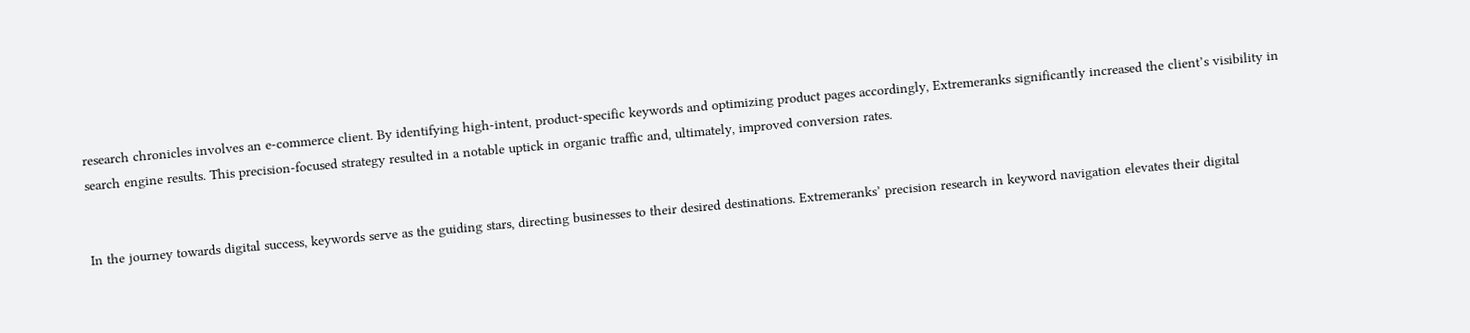research chronicles involves an e-commerce client. By identifying high-intent, product-specific keywords and optimizing product pages accordingly, Extremeranks significantly increased the client’s visibility in search engine results. This precision-focused strategy resulted in a notable uptick in organic traffic and, ultimately, improved conversion rates.


In the journey towards digital success, keywords serve as the guiding stars, directing businesses to their desired destinations. Extremeranks’ precision research in keyword navigation elevates their digital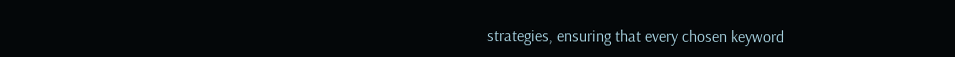strategies, ensuring that every chosen keyword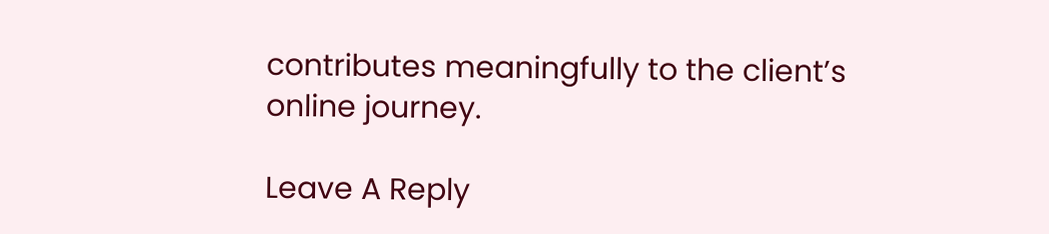contributes meaningfully to the client’s online journey.

Leave A Reply